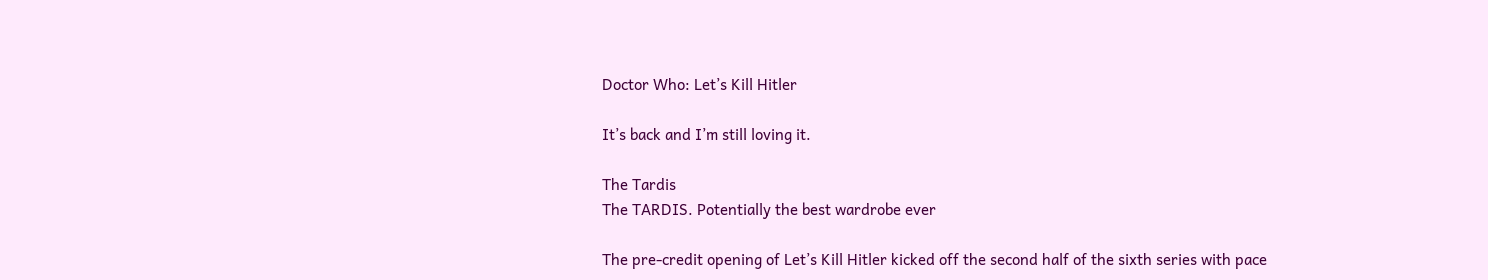Doctor Who: Let’s Kill Hitler

It’s back and I’m still loving it.

The Tardis
The TARDIS. Potentially the best wardrobe ever

The pre-credit opening of Let’s Kill Hitler kicked off the second half of the sixth series with pace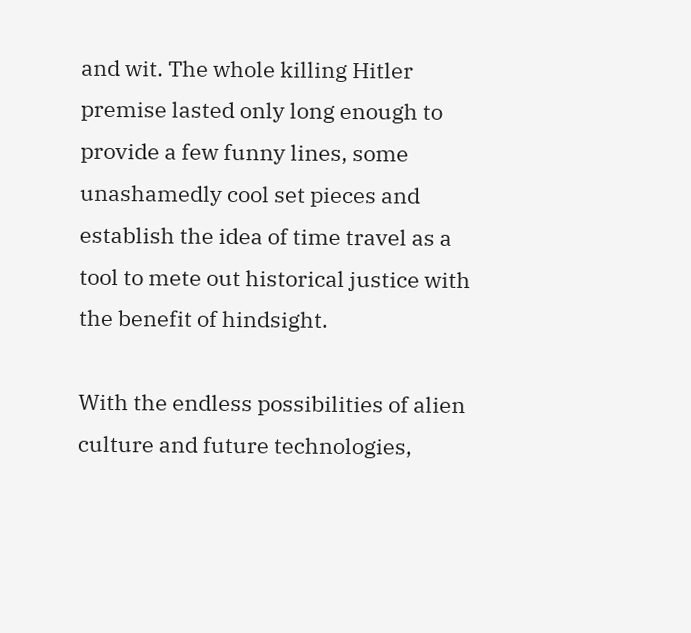and wit. The whole killing Hitler premise lasted only long enough to provide a few funny lines, some unashamedly cool set pieces and establish the idea of time travel as a tool to mete out historical justice with the benefit of hindsight.

With the endless possibilities of alien culture and future technologies,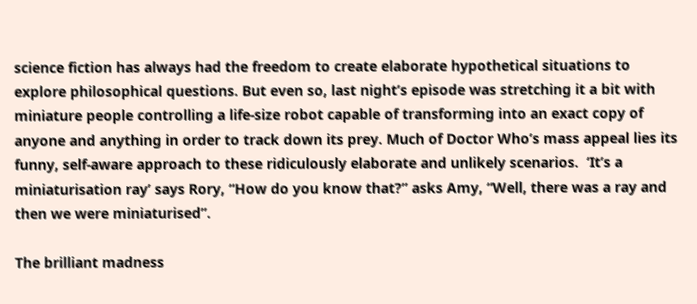science fiction has always had the freedom to create elaborate hypothetical situations to explore philosophical questions. But even so, last night’s episode was stretching it a bit with miniature people controlling a life-size robot capable of transforming into an exact copy of anyone and anything in order to track down its prey. Much of Doctor Who’s mass appeal lies its funny, self-aware approach to these ridiculously elaborate and unlikely scenarios.  ‘It’s a miniaturisation ray’ says Rory, “How do you know that?” asks Amy, “Well, there was a ray and then we were miniaturised”.

The brilliant madness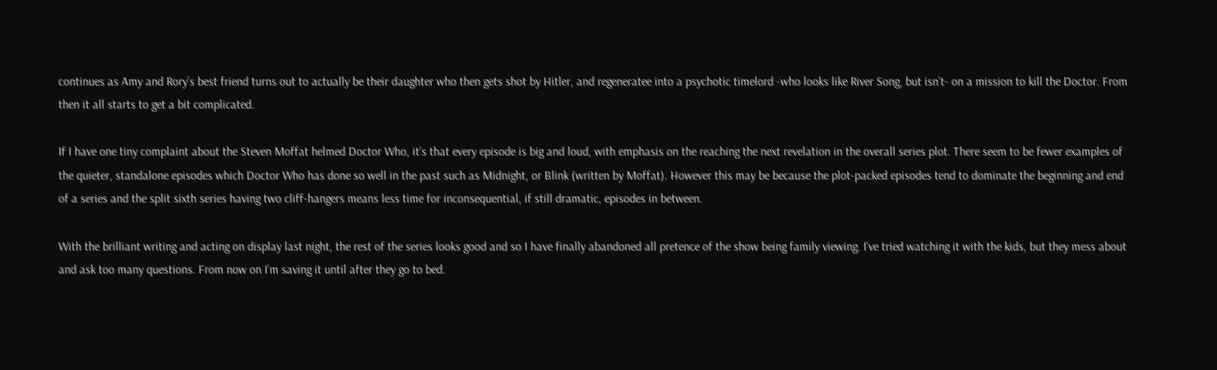continues as Amy and Rory’s best friend turns out to actually be their daughter who then gets shot by Hitler, and regeneratee into a psychotic timelord -who looks like River Song, but isn’t- on a mission to kill the Doctor. From then it all starts to get a bit complicated.

If I have one tiny complaint about the Steven Moffat helmed Doctor Who, it’s that every episode is big and loud, with emphasis on the reaching the next revelation in the overall series plot. There seem to be fewer examples of the quieter, standalone episodes which Doctor Who has done so well in the past such as Midnight, or Blink (written by Moffat). However this may be because the plot-packed episodes tend to dominate the beginning and end of a series and the split sixth series having two cliff-hangers means less time for inconsequential, if still dramatic, episodes in between.

With the brilliant writing and acting on display last night, the rest of the series looks good and so I have finally abandoned all pretence of the show being family viewing. I’ve tried watching it with the kids, but they mess about and ask too many questions. From now on I’m saving it until after they go to bed.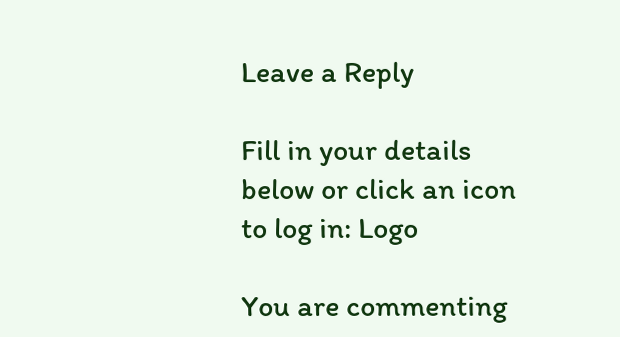Leave a Reply

Fill in your details below or click an icon to log in: Logo

You are commenting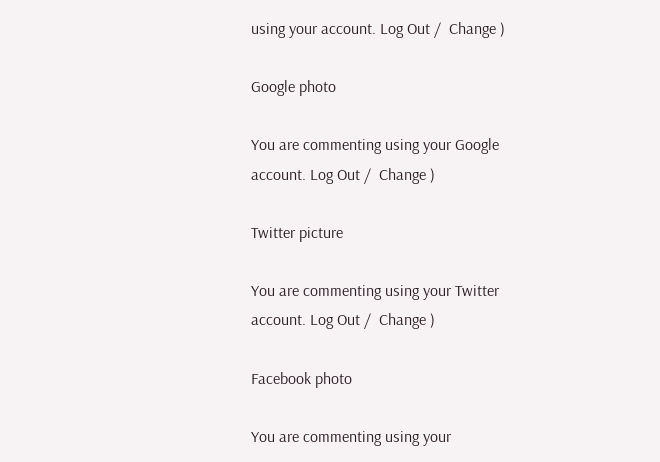using your account. Log Out /  Change )

Google photo

You are commenting using your Google account. Log Out /  Change )

Twitter picture

You are commenting using your Twitter account. Log Out /  Change )

Facebook photo

You are commenting using your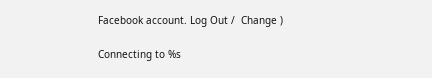Facebook account. Log Out /  Change )

Connecting to %s